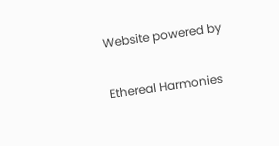Website powered by

Ethereal Harmonies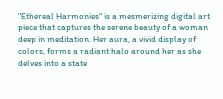"Ethereal Harmonies" is a mesmerizing digital art piece that captures the serene beauty of a woman deep in meditation. Her aura, a vivid display of colors, forms a radiant halo around her as she delves into a state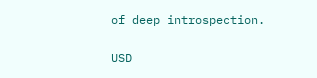of deep introspection.

USD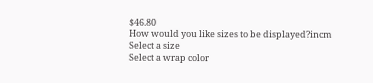$46.80
How would you like sizes to be displayed?incm
Select a size
Select a wrap color